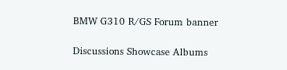BMW G310 R/GS Forum banner

Discussions Showcase Albums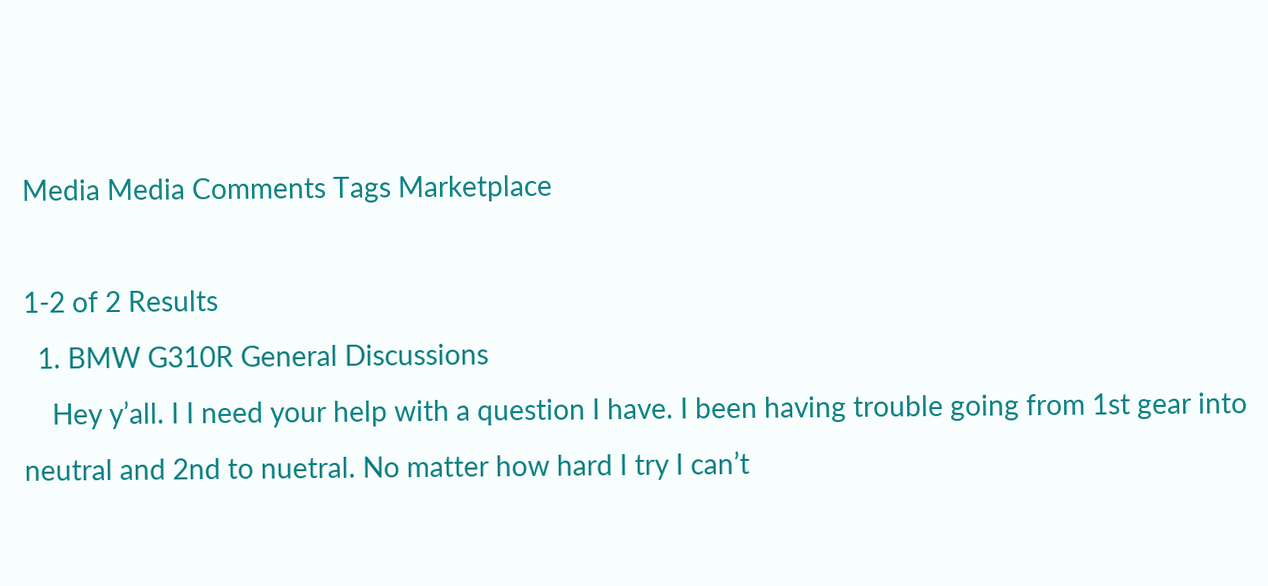Media Media Comments Tags Marketplace

1-2 of 2 Results
  1. BMW G310R General Discussions
    Hey y’all. I I need your help with a question I have. I been having trouble going from 1st gear into neutral and 2nd to nuetral. No matter how hard I try I can’t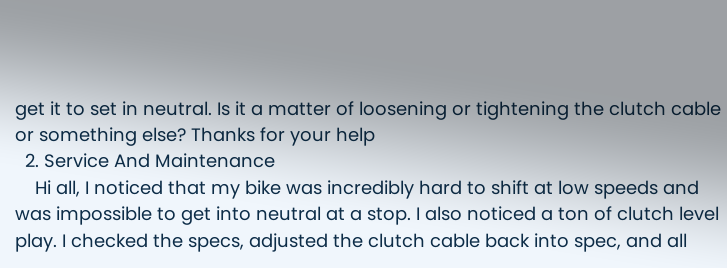get it to set in neutral. Is it a matter of loosening or tightening the clutch cable or something else? Thanks for your help
  2. Service And Maintenance
    Hi all, I noticed that my bike was incredibly hard to shift at low speeds and was impossible to get into neutral at a stop. I also noticed a ton of clutch level play. I checked the specs, adjusted the clutch cable back into spec, and all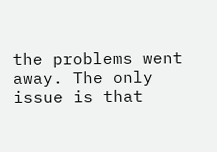the problems went away. The only issue is that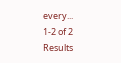every...
1-2 of 2 Results